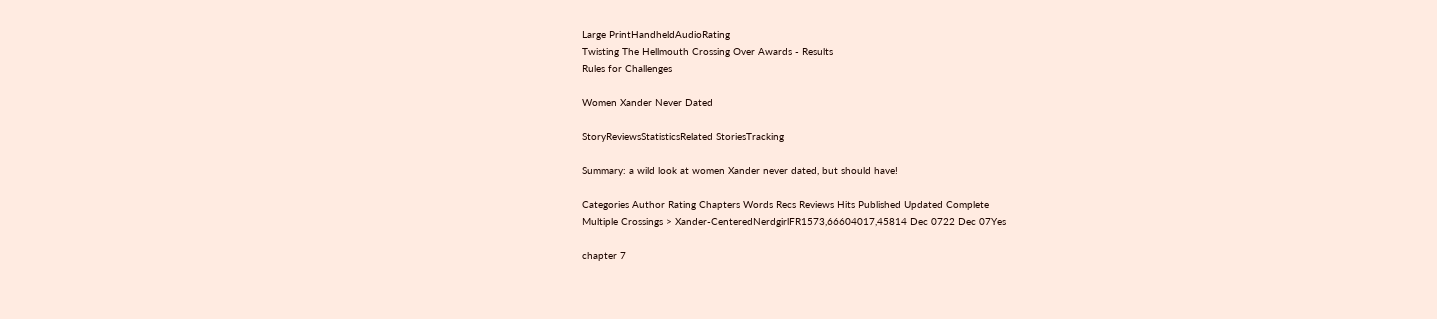Large PrintHandheldAudioRating
Twisting The Hellmouth Crossing Over Awards - Results
Rules for Challenges

Women Xander Never Dated

StoryReviewsStatisticsRelated StoriesTracking

Summary: a wild look at women Xander never dated, but should have!

Categories Author Rating Chapters Words Recs Reviews Hits Published Updated Complete
Multiple Crossings > Xander-CenteredNerdgirlFR1573,66604017,45814 Dec 0722 Dec 07Yes

chapter 7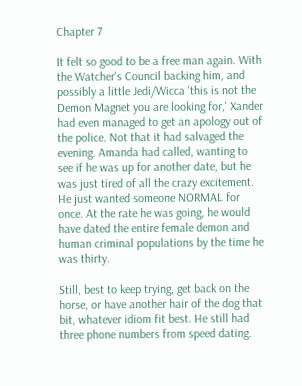Chapter 7

It felt so good to be a free man again. With the Watcher's Council backing him, and possibly a little Jedi/Wicca 'this is not the Demon Magnet you are looking for,' Xander had even managed to get an apology out of the police. Not that it had salvaged the evening. Amanda had called, wanting to see if he was up for another date, but he was just tired of all the crazy excitement. He just wanted someone NORMAL for once. At the rate he was going, he would have dated the entire female demon and human criminal populations by the time he was thirty.

Still, best to keep trying, get back on the horse, or have another hair of the dog that bit, whatever idiom fit best. He still had three phone numbers from speed dating.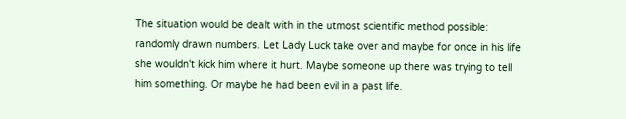The situation would be dealt with in the utmost scientific method possible: randomly drawn numbers. Let Lady Luck take over and maybe for once in his life she wouldn't kick him where it hurt. Maybe someone up there was trying to tell him something. Or maybe he had been evil in a past life.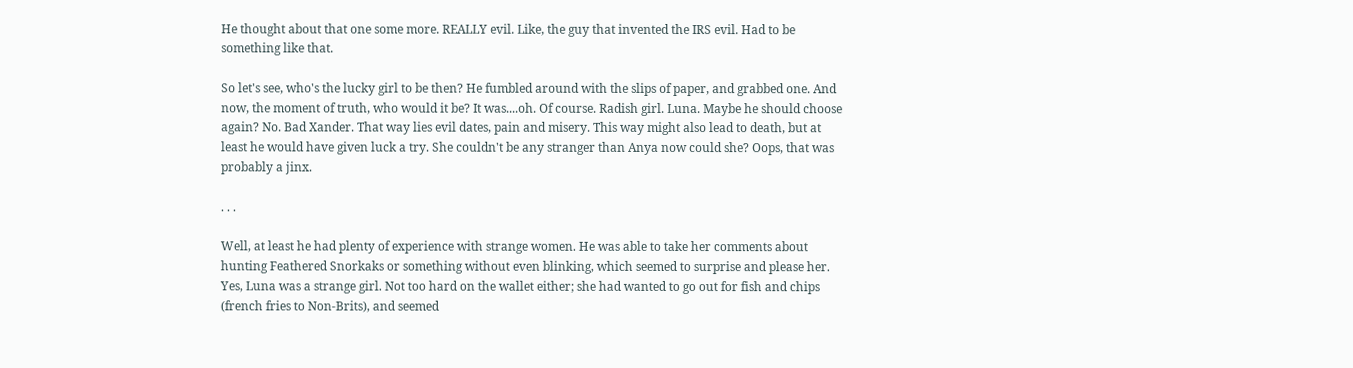He thought about that one some more. REALLY evil. Like, the guy that invented the IRS evil. Had to be something like that.

So let's see, who's the lucky girl to be then? He fumbled around with the slips of paper, and grabbed one. And now, the moment of truth, who would it be? It was....oh. Of course. Radish girl. Luna. Maybe he should choose again? No. Bad Xander. That way lies evil dates, pain and misery. This way might also lead to death, but at least he would have given luck a try. She couldn't be any stranger than Anya now could she? Oops, that was probably a jinx.

. . .

Well, at least he had plenty of experience with strange women. He was able to take her comments about hunting Feathered Snorkaks or something without even blinking, which seemed to surprise and please her. Yes, Luna was a strange girl. Not too hard on the wallet either; she had wanted to go out for fish and chips (french fries to Non-Brits), and seemed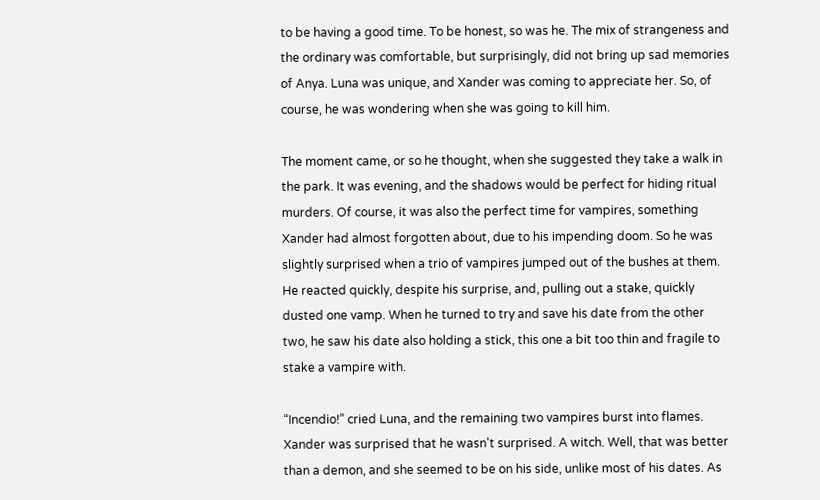to be having a good time. To be honest, so was he. The mix of strangeness and the ordinary was comfortable, but surprisingly, did not bring up sad memories of Anya. Luna was unique, and Xander was coming to appreciate her. So, of course, he was wondering when she was going to kill him.

The moment came, or so he thought, when she suggested they take a walk in the park. It was evening, and the shadows would be perfect for hiding ritual murders. Of course, it was also the perfect time for vampires, something Xander had almost forgotten about, due to his impending doom. So he was slightly surprised when a trio of vampires jumped out of the bushes at them. He reacted quickly, despite his surprise, and, pulling out a stake, quickly dusted one vamp. When he turned to try and save his date from the other two, he saw his date also holding a stick, this one a bit too thin and fragile to stake a vampire with.

“Incendio!” cried Luna, and the remaining two vampires burst into flames. Xander was surprised that he wasn't surprised. A witch. Well, that was better than a demon, and she seemed to be on his side, unlike most of his dates. As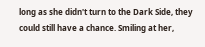long as she didn't turn to the Dark Side, they could still have a chance. Smiling at her,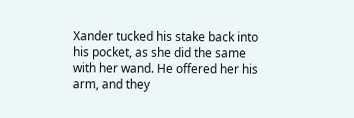Xander tucked his stake back into his pocket, as she did the same with her wand. He offered her his arm, and they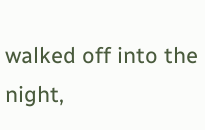walked off into the night,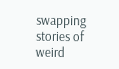swapping stories of weird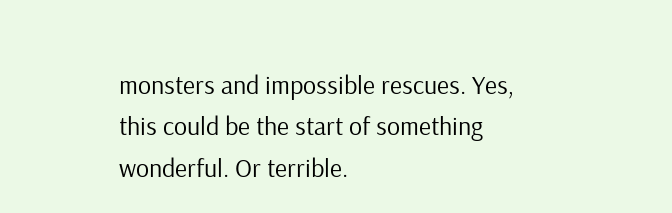monsters and impossible rescues. Yes, this could be the start of something wonderful. Or terrible.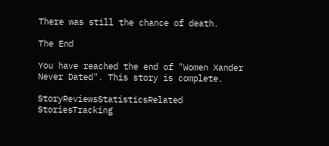There was still the chance of death.

The End

You have reached the end of "Women Xander Never Dated". This story is complete.

StoryReviewsStatisticsRelated StoriesTracking